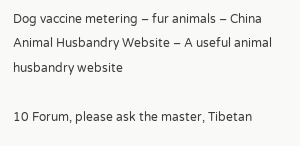Dog vaccine metering – fur animals – China Animal Husbandry Website – A useful animal husbandry website

10 Forum, please ask the master, Tibetan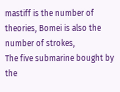mastiff is the number of theories, Bomei is also the number of strokes,
The five submarine bought by the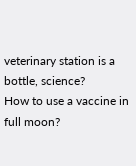veterinary station is a bottle, science?
How to use a vaccine in full moon?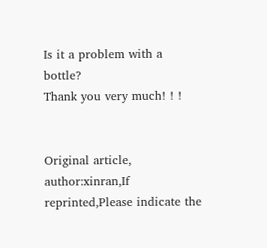Is it a problem with a bottle?
Thank you very much! ! !


Original article, author:xinran,If reprinted,Please indicate the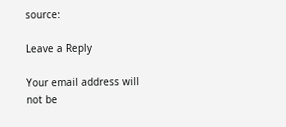source:

Leave a Reply

Your email address will not be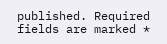published. Required fields are marked *